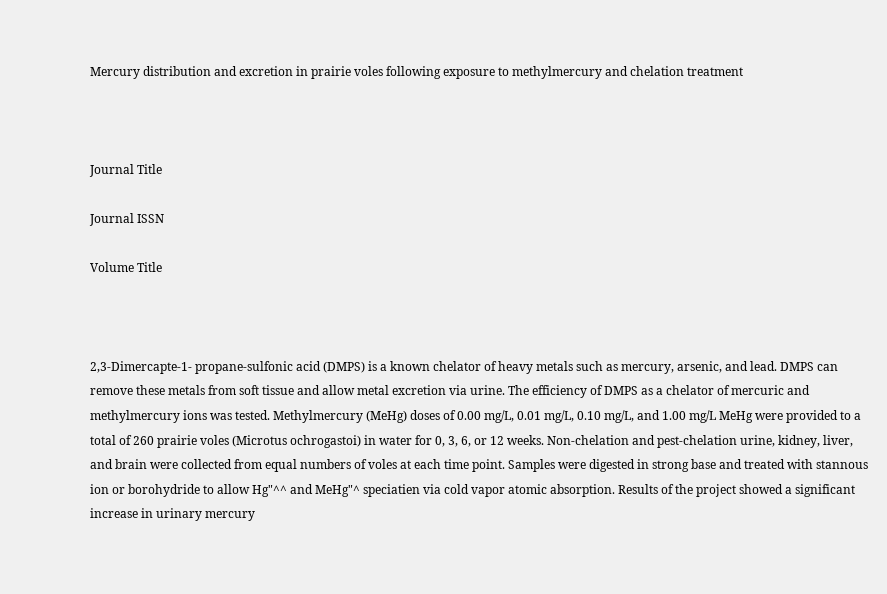Mercury distribution and excretion in prairie voles following exposure to methylmercury and chelation treatment



Journal Title

Journal ISSN

Volume Title



2,3-Dimercapte-1- propane-sulfonic acid (DMPS) is a known chelator of heavy metals such as mercury, arsenic, and lead. DMPS can remove these metals from soft tissue and allow metal excretion via urine. The efficiency of DMPS as a chelator of mercuric and methylmercury ions was tested. Methylmercury (MeHg) doses of 0.00 mg/L, 0.01 mg/L, 0.10 mg/L, and 1.00 mg/L MeHg were provided to a total of 260 prairie voles (Microtus ochrogastoi) in water for 0, 3, 6, or 12 weeks. Non-chelation and pest-chelation urine, kidney, liver, and brain were collected from equal numbers of voles at each time point. Samples were digested in strong base and treated with stannous ion or borohydride to allow Hg"^^ and MeHg"^ speciatien via cold vapor atomic absorption. Results of the project showed a significant increase in urinary mercury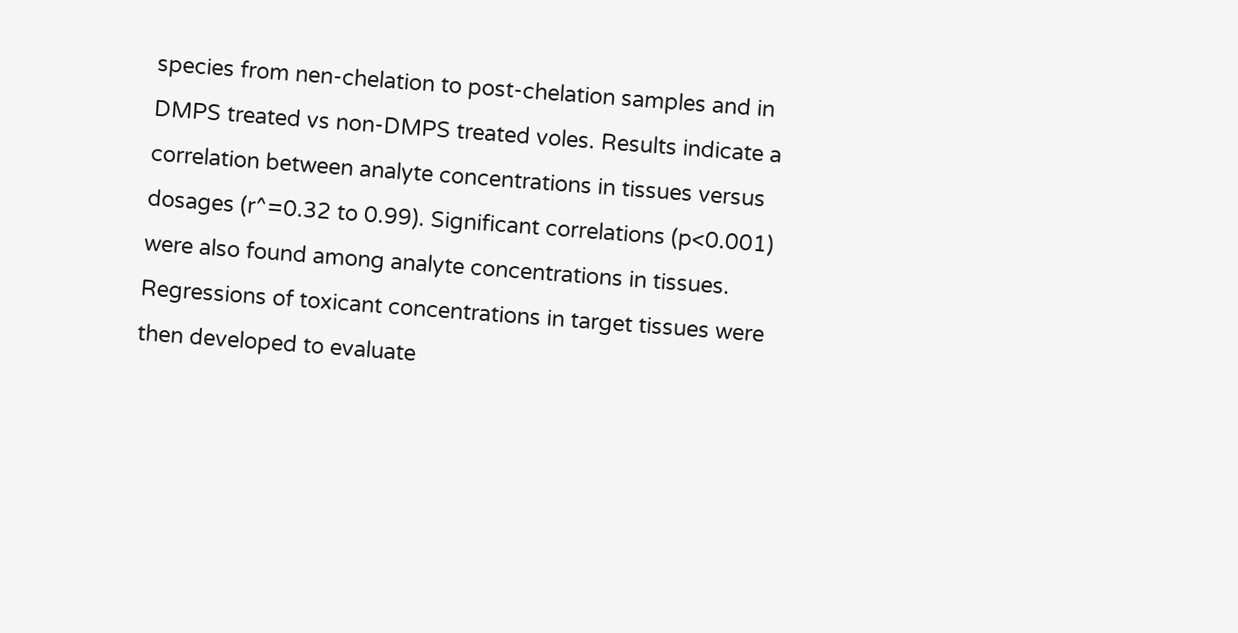species from nen-chelation to post-chelation samples and in DMPS treated vs non-DMPS treated voles. Results indicate a correlation between analyte concentrations in tissues versus dosages (r^=0.32 to 0.99). Significant correlations (p<0.001) were also found among analyte concentrations in tissues. Regressions of toxicant concentrations in target tissues were then developed to evaluate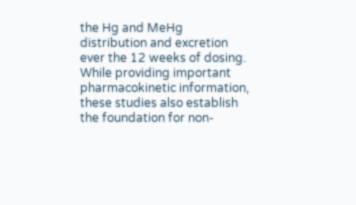the Hg and MeHg distribution and excretion ever the 12 weeks of dosing. While providing important pharmacokinetic information, these studies also establish the foundation for non-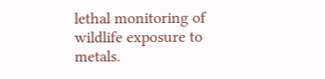lethal monitoring of wildlife exposure to metals.